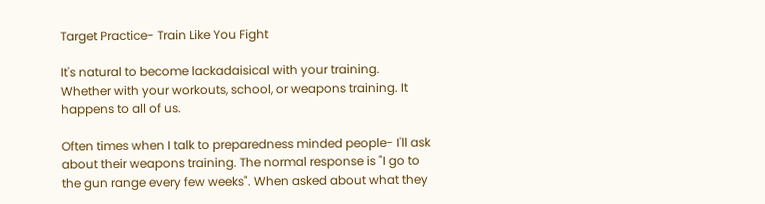Target Practice- Train Like You Fight

It's natural to become lackadaisical with your training. Whether with your workouts, school, or weapons training. It happens to all of us.

Often times when I talk to preparedness minded people- I'll ask about their weapons training. The normal response is "I go to the gun range every few weeks". When asked about what they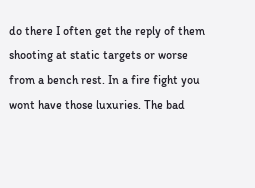do there I often get the reply of them shooting at static targets or worse from a bench rest. In a fire fight you wont have those luxuries. The bad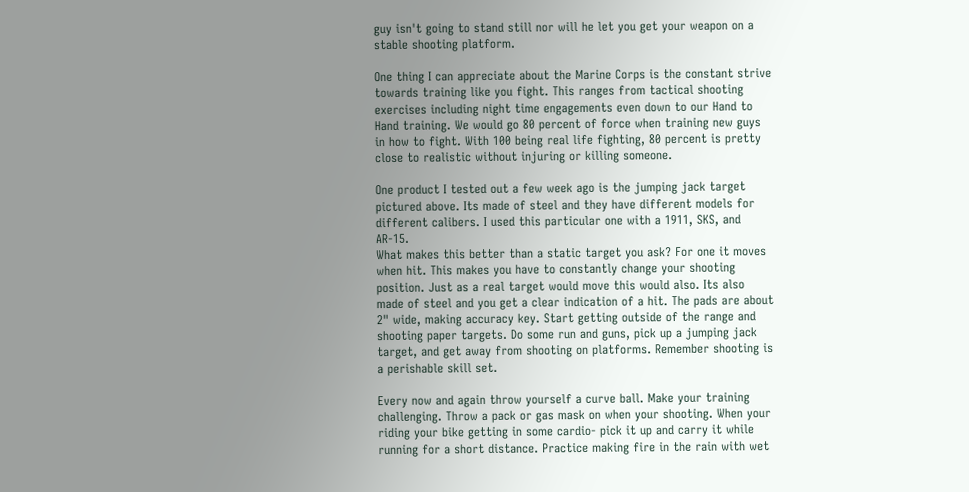guy isn't going to stand still nor will he let you get your weapon on a stable shooting platform.

One thing I can appreciate about the Marine Corps is the constant strive towards training like you fight. This ranges from tactical shooting exercises including night time engagements even down to our Hand to Hand training. We would go 80 percent of force when training new guys in how to fight. With 100 being real life fighting, 80 percent is pretty close to realistic without injuring or killing someone.

One product I tested out a few week ago is the jumping jack target pictured above. Its made of steel and they have different models for different calibers. I used this particular one with a 1911, SKS, and AR-15.
What makes this better than a static target you ask? For one it moves when hit. This makes you have to constantly change your shooting position. Just as a real target would move this would also. Its also made of steel and you get a clear indication of a hit. The pads are about 2" wide, making accuracy key. Start getting outside of the range and shooting paper targets. Do some run and guns, pick up a jumping jack target, and get away from shooting on platforms. Remember shooting is a perishable skill set.

Every now and again throw yourself a curve ball. Make your training challenging. Throw a pack or gas mask on when your shooting. When your riding your bike getting in some cardio- pick it up and carry it while running for a short distance. Practice making fire in the rain with wet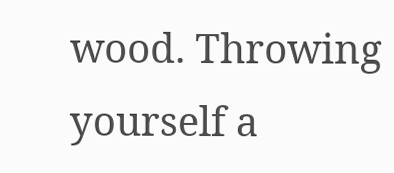wood. Throwing yourself a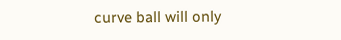curve ball will only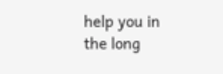help you in the long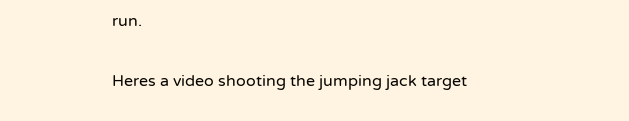run.

Heres a video shooting the jumping jack target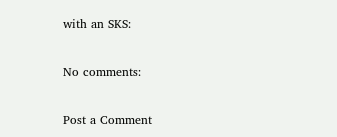with an SKS:

No comments:

Post a Comment